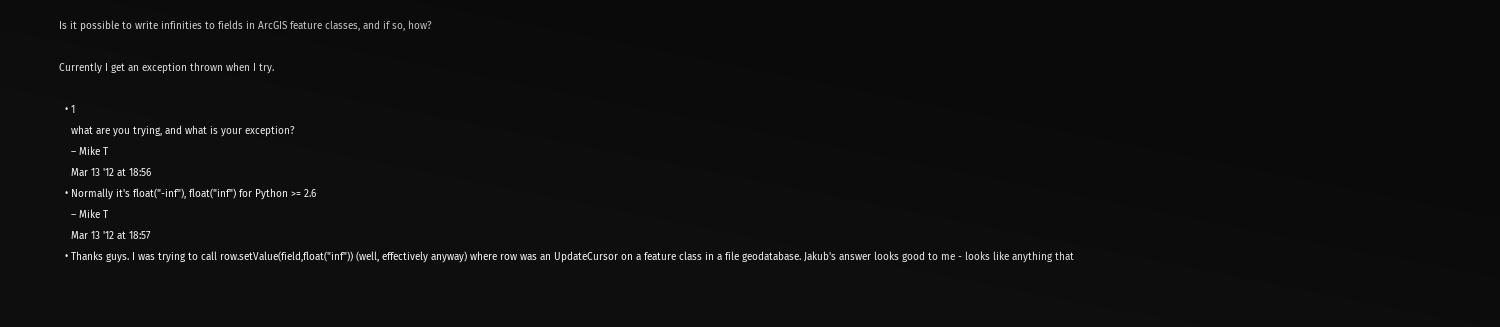Is it possible to write infinities to fields in ArcGIS feature classes, and if so, how?

Currently I get an exception thrown when I try.

  • 1
    what are you trying, and what is your exception?
    – Mike T
    Mar 13 '12 at 18:56
  • Normally it's float("-inf"), float("inf") for Python >= 2.6
    – Mike T
    Mar 13 '12 at 18:57
  • Thanks guys. I was trying to call row.setValue(field,float("inf")) (well, effectively anyway) where row was an UpdateCursor on a feature class in a file geodatabase. Jakub's answer looks good to me - looks like anything that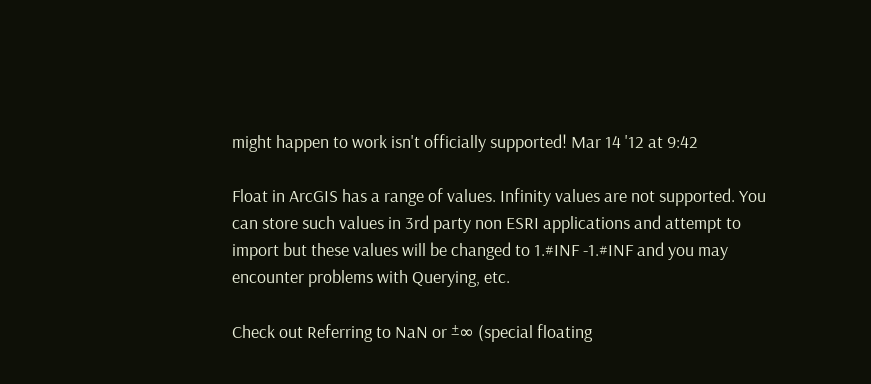might happen to work isn't officially supported! Mar 14 '12 at 9:42

Float in ArcGIS has a range of values. Infinity values are not supported. You can store such values in 3rd party non ESRI applications and attempt to import but these values will be changed to 1.#INF -1.#INF and you may encounter problems with Querying, etc.

Check out Referring to NaN or ±∞ (special floating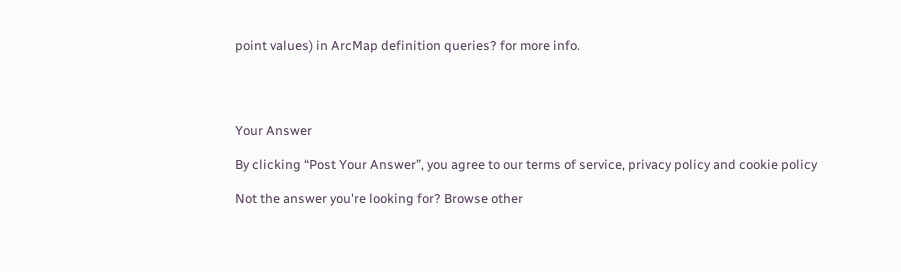point values) in ArcMap definition queries? for more info.




Your Answer

By clicking “Post Your Answer”, you agree to our terms of service, privacy policy and cookie policy

Not the answer you're looking for? Browse other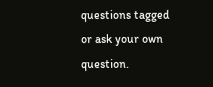questions tagged or ask your own question.